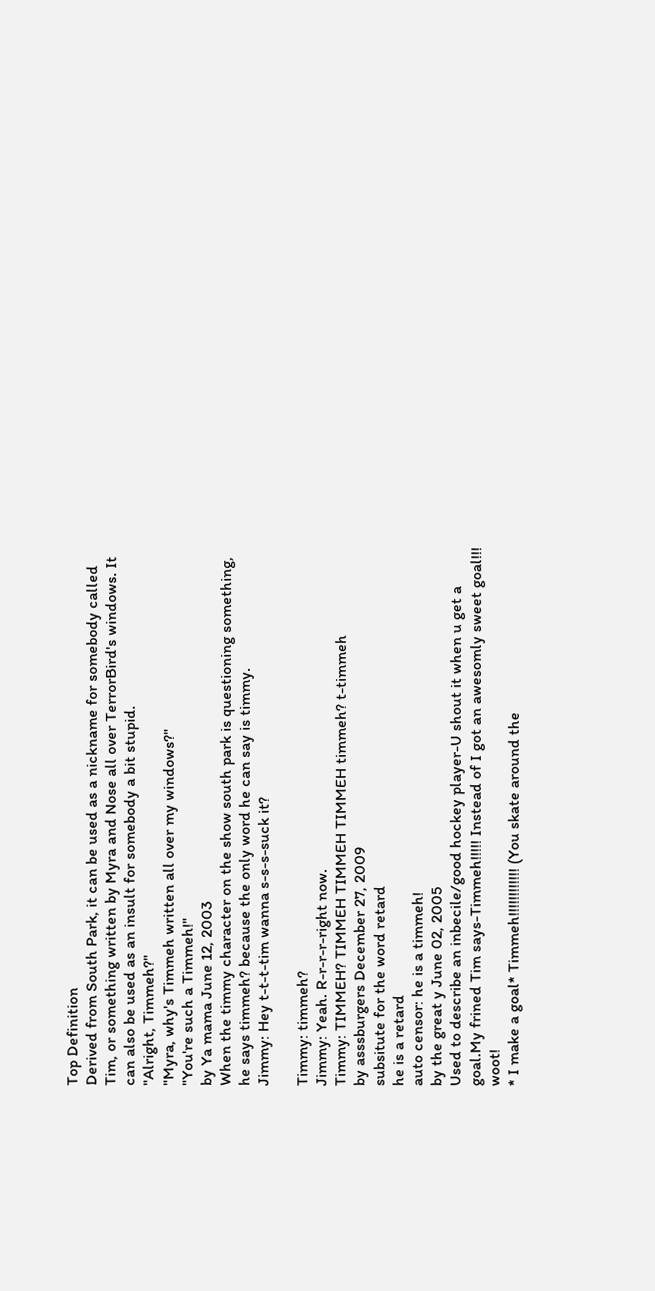Top Definition
Derived from South Park, it can be used as a nickname for somebody called Tim, or something written by Myra and Nose all over TerrorBird's windows. It can also be used as an insult for somebody a bit stupid.
"Alright, Timmeh?"
"Myra, why's Timmeh written all over my windows?"
"You're such a Timmeh!"
by Ya mama June 12, 2003
When the timmy character on the show south park is questioning something, he says timmeh? because the only word he can say is timmy.
Jimmy: Hey t-t-t-tim wanna s-s-s-suck it?

Timmy: timmeh?
Jimmy: Yeah. R-r-r-r-right now.
Timmy: TIMMEH? TIMMEH TIMMEH TIMMEH timmeh? t-timmeh
by asssburgers December 27, 2009
subsitute for the word retard
he is a retard
auto censor: he is a timmeh!
by the great y June 02, 2005
Used to describe an inbecile/good hockey player-U shout it when u get a goal.My frined Tim says-Timmeh!!!!! Instead of I got an awesomly sweet goal!!! woot!
* I make a goal* Timmeh!!!!!!!!!!!! (You skate around the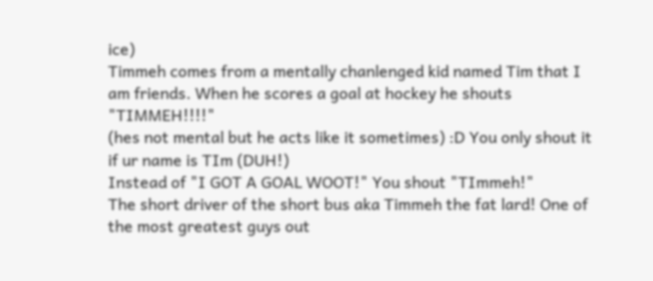ice)
Timmeh comes from a mentally chanlenged kid named Tim that I am friends. When he scores a goal at hockey he shouts "TIMMEH!!!!"
(hes not mental but he acts like it sometimes) :D You only shout it if ur name is TIm (DUH!)
Instead of "I GOT A GOAL WOOT!" You shout "TImmeh!"
The short driver of the short bus aka Timmeh the fat lard! One of the most greatest guys out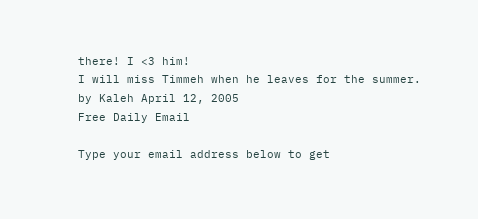there! I <3 him!
I will miss Timmeh when he leaves for the summer.
by Kaleh April 12, 2005
Free Daily Email

Type your email address below to get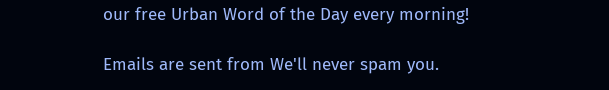our free Urban Word of the Day every morning!

Emails are sent from We'll never spam you.